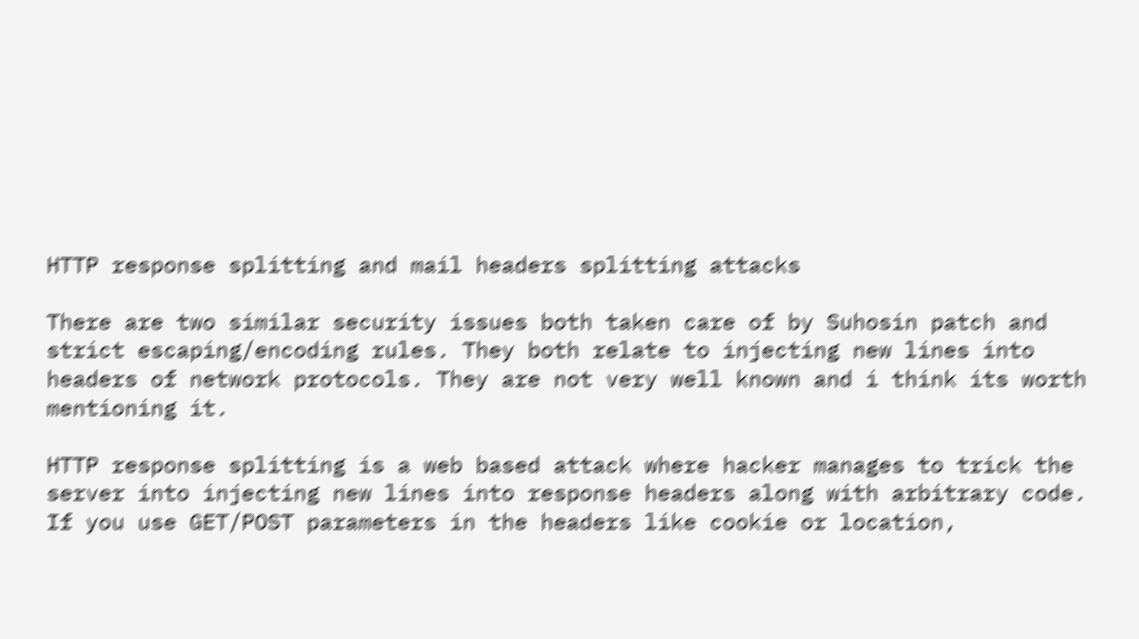HTTP response splitting and mail headers splitting attacks

There are two similar security issues both taken care of by Suhosin patch and strict escaping/encoding rules. They both relate to injecting new lines into headers of network protocols. They are not very well known and i think its worth mentioning it.

HTTP response splitting is a web based attack where hacker manages to trick the server into injecting new lines into response headers along with arbitrary code. If you use GET/POST parameters in the headers like cookie or location,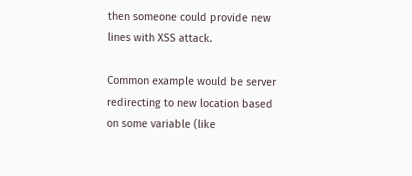then someone could provide new lines with XSS attack.

Common example would be server redirecting to new location based on some variable (like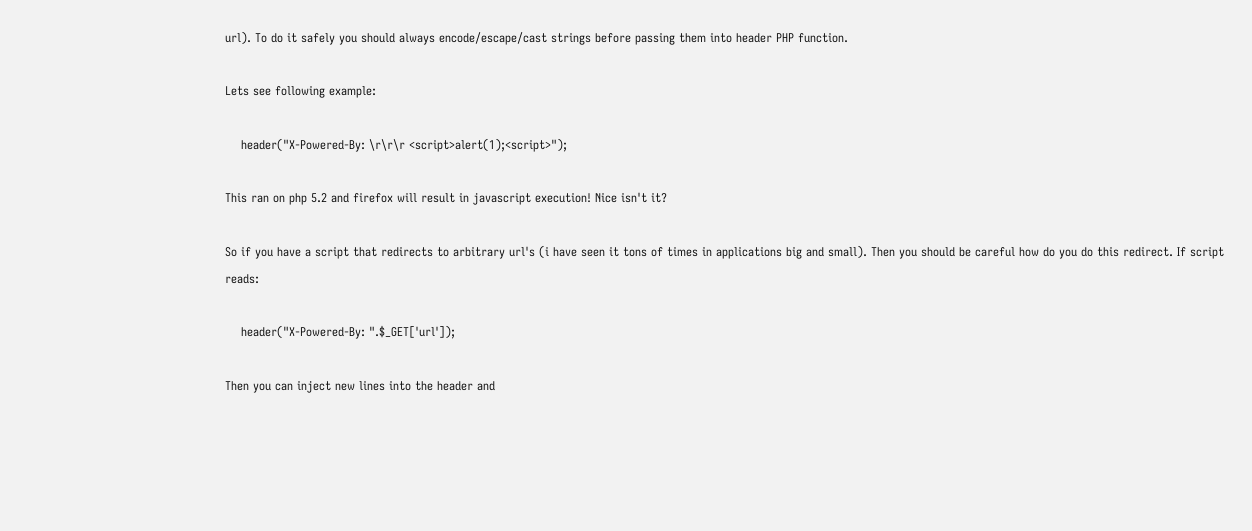url). To do it safely you should always encode/escape/cast strings before passing them into header PHP function.

Lets see following example:

    header("X-Powered-By: \r\r\r <script>alert(1);<script>");

This ran on php 5.2 and firefox will result in javascript execution! Nice isn't it?

So if you have a script that redirects to arbitrary url's (i have seen it tons of times in applications big and small). Then you should be careful how do you do this redirect. If script reads:

    header("X-Powered-By: ".$_GET['url']);

Then you can inject new lines into the header and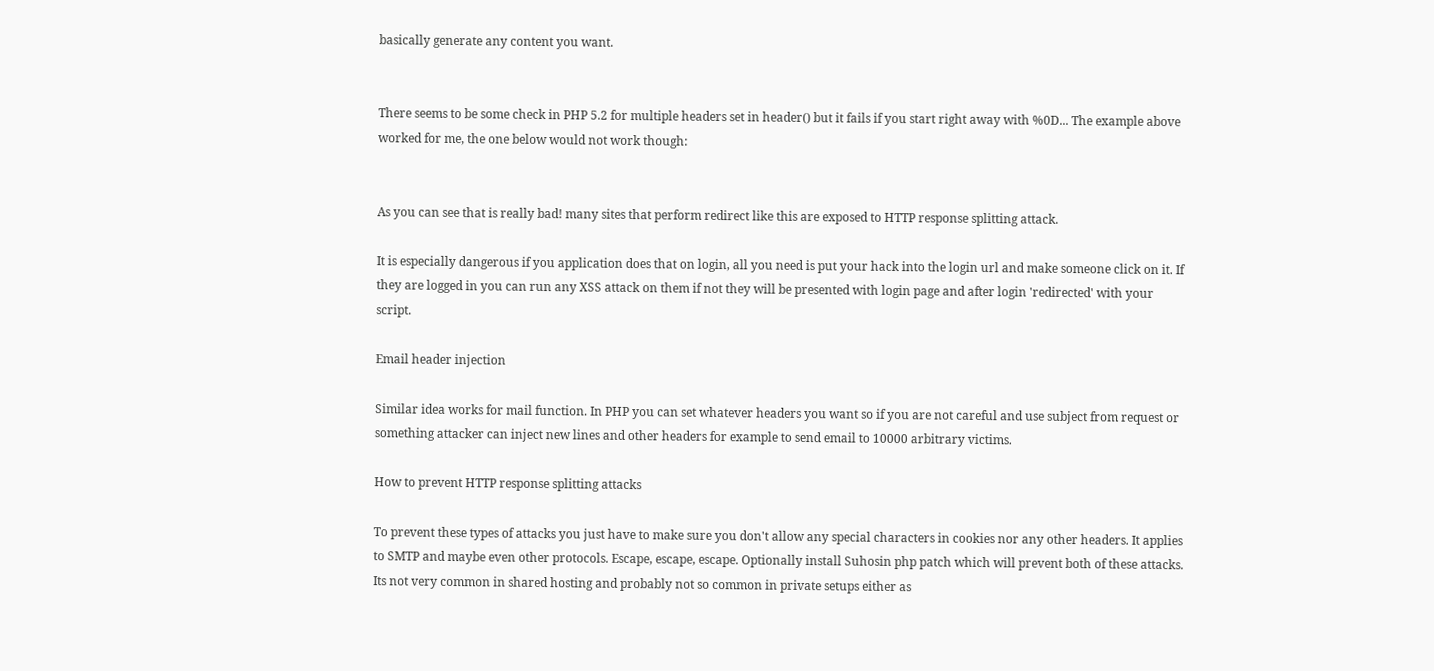basically generate any content you want.


There seems to be some check in PHP 5.2 for multiple headers set in header() but it fails if you start right away with %0D... The example above worked for me, the one below would not work though:


As you can see that is really bad! many sites that perform redirect like this are exposed to HTTP response splitting attack.

It is especially dangerous if you application does that on login, all you need is put your hack into the login url and make someone click on it. If they are logged in you can run any XSS attack on them if not they will be presented with login page and after login 'redirected' with your script.

Email header injection

Similar idea works for mail function. In PHP you can set whatever headers you want so if you are not careful and use subject from request or something attacker can inject new lines and other headers for example to send email to 10000 arbitrary victims.

How to prevent HTTP response splitting attacks

To prevent these types of attacks you just have to make sure you don't allow any special characters in cookies nor any other headers. It applies to SMTP and maybe even other protocols. Escape, escape, escape. Optionally install Suhosin php patch which will prevent both of these attacks. Its not very common in shared hosting and probably not so common in private setups either as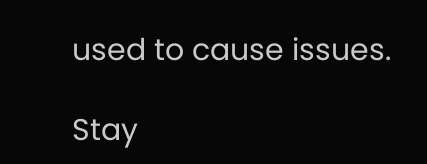used to cause issues.

Stay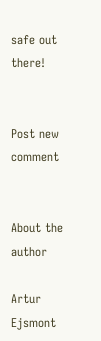safe out there!


Post new comment


About the author

Artur Ejsmont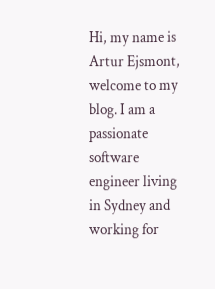Hi, my name is Artur Ejsmont,
welcome to my blog. I am a passionate software engineer living in Sydney and working for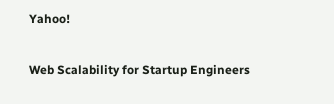Yahoo!

Web Scalability for Startup Engineers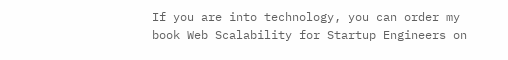If you are into technology, you can order my book Web Scalability for Startup Engineers on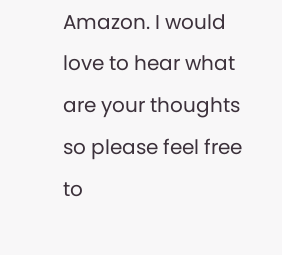Amazon. I would love to hear what are your thoughts so please feel free to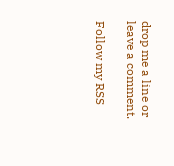drop me a line or leave a comment.

Follow my RSS